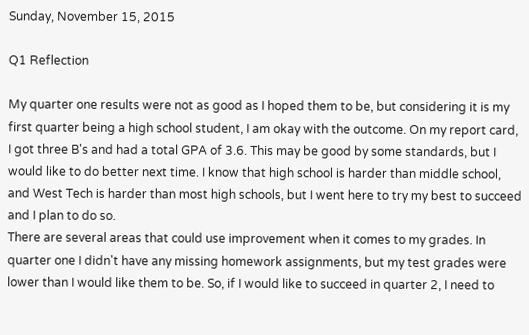Sunday, November 15, 2015

Q1 Reflection

My quarter one results were not as good as I hoped them to be, but considering it is my first quarter being a high school student, I am okay with the outcome. On my report card, I got three B's and had a total GPA of 3.6. This may be good by some standards, but I would like to do better next time. I know that high school is harder than middle school, and West Tech is harder than most high schools, but I went here to try my best to succeed and I plan to do so.
There are several areas that could use improvement when it comes to my grades. In quarter one I didn't have any missing homework assignments, but my test grades were lower than I would like them to be. So, if I would like to succeed in quarter 2, I need to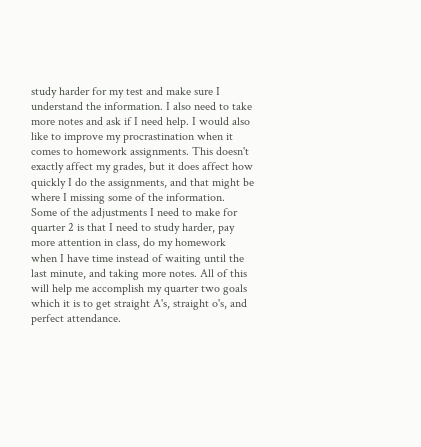study harder for my test and make sure I understand the information. I also need to take more notes and ask if I need help. I would also like to improve my procrastination when it comes to homework assignments. This doesn't exactly affect my grades, but it does affect how quickly I do the assignments, and that might be where I missing some of the information.
Some of the adjustments I need to make for quarter 2 is that I need to study harder, pay more attention in class, do my homework when I have time instead of waiting until the last minute, and taking more notes. All of this will help me accomplish my quarter two goals which it is to get straight A's, straight o's, and perfect attendance.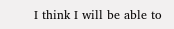I think I will be able to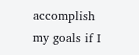accomplish my goals if I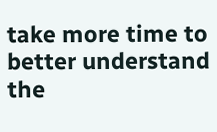take more time to better understand the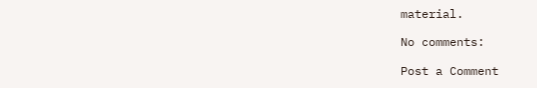material.

No comments:

Post a Comment